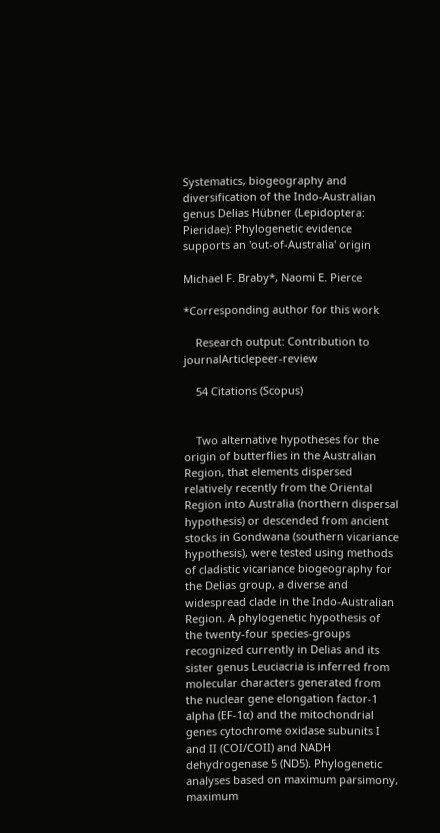Systematics, biogeography and diversification of the Indo-Australian genus Delias Hübner (Lepidoptera: Pieridae): Phylogenetic evidence supports an 'out-of-Australia' origin

Michael F. Braby*, Naomi E. Pierce

*Corresponding author for this work

    Research output: Contribution to journalArticlepeer-review

    54 Citations (Scopus)


    Two alternative hypotheses for the origin of butterflies in the Australian Region, that elements dispersed relatively recently from the Oriental Region into Australia (northern dispersal hypothesis) or descended from ancient stocks in Gondwana (southern vicariance hypothesis), were tested using methods of cladistic vicariance biogeography for the Delias group, a diverse and widespread clade in the Indo-Australian Region. A phylogenetic hypothesis of the twenty-four species-groups recognized currently in Delias and its sister genus Leuciacria is inferred from molecular characters generated from the nuclear gene elongation factor-1 alpha (EF-1α) and the mitochondrial genes cytochrome oxidase subunits I and II (COI/COII) and NADH dehydrogenase 5 (ND5). Phylogenetic analyses based on maximum parsimony, maximum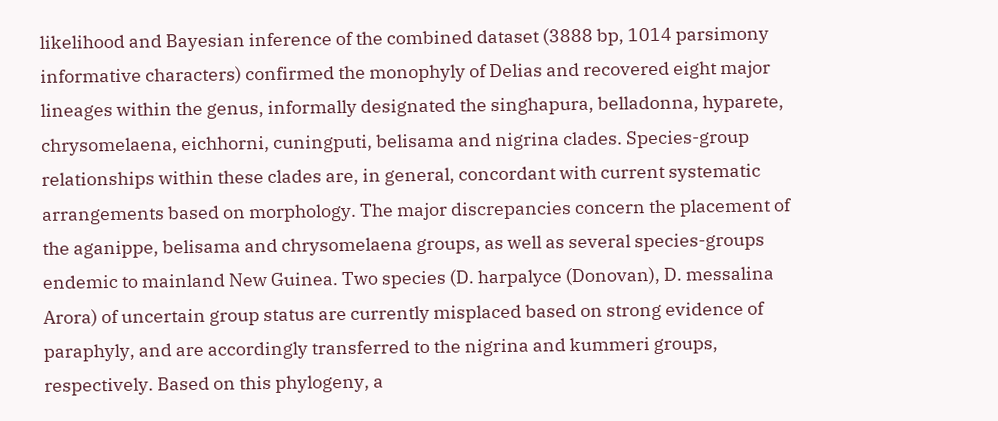likelihood and Bayesian inference of the combined dataset (3888 bp, 1014 parsimony informative characters) confirmed the monophyly of Delias and recovered eight major lineages within the genus, informally designated the singhapura, belladonna, hyparete, chrysomelaena, eichhorni, cuningputi, belisama and nigrina clades. Species-group relationships within these clades are, in general, concordant with current systematic arrangements based on morphology. The major discrepancies concern the placement of the aganippe, belisama and chrysomelaena groups, as well as several species-groups endemic to mainland New Guinea. Two species (D. harpalyce (Donovan), D. messalina Arora) of uncertain group status are currently misplaced based on strong evidence of paraphyly, and are accordingly transferred to the nigrina and kummeri groups, respectively. Based on this phylogeny, a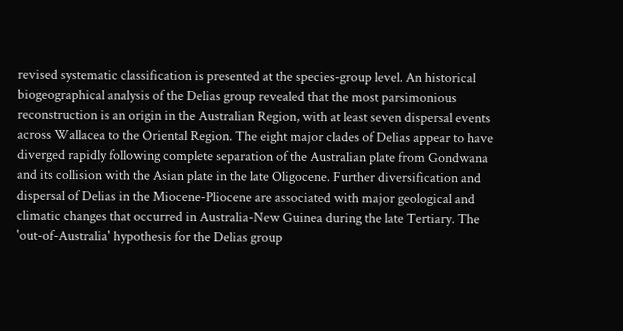revised systematic classification is presented at the species-group level. An historical biogeographical analysis of the Delias group revealed that the most parsimonious reconstruction is an origin in the Australian Region, with at least seven dispersal events across Wallacea to the Oriental Region. The eight major clades of Delias appear to have diverged rapidly following complete separation of the Australian plate from Gondwana and its collision with the Asian plate in the late Oligocene. Further diversification and dispersal of Delias in the Miocene-Pliocene are associated with major geological and climatic changes that occurred in Australia-New Guinea during the late Tertiary. The 'out-of-Australia' hypothesis for the Delias group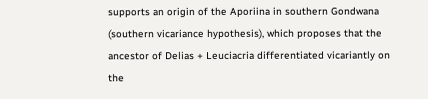supports an origin of the Aporiina in southern Gondwana (southern vicariance hypothesis), which proposes that the ancestor of Delias + Leuciacria differentiated vicariantly on the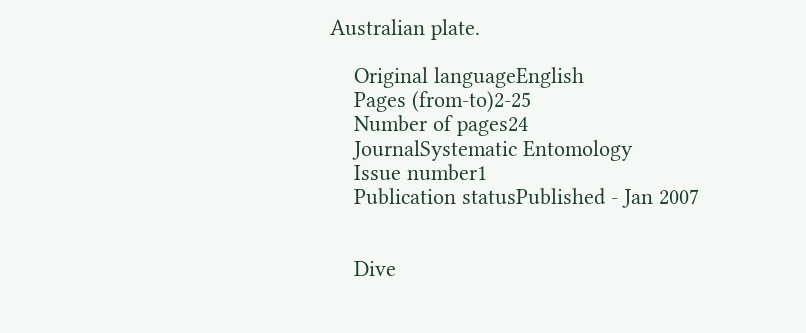Australian plate.

    Original languageEnglish
    Pages (from-to)2-25
    Number of pages24
    JournalSystematic Entomology
    Issue number1
    Publication statusPublished - Jan 2007


    Dive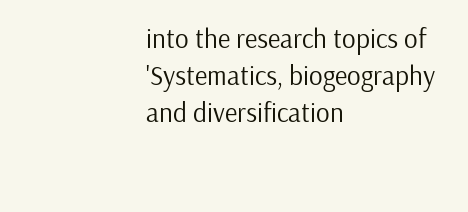into the research topics of 'Systematics, biogeography and diversification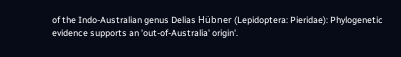of the Indo-Australian genus Delias Hübner (Lepidoptera: Pieridae): Phylogenetic evidence supports an 'out-of-Australia' origin'.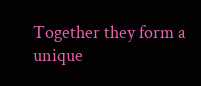Together they form a unique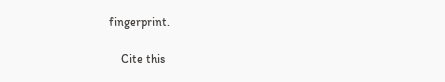fingerprint.

    Cite this